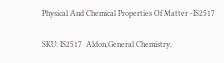Physical And Chemical Properties Of Matter -IS2517

SKU: IS2517  Aldon,General Chemistry,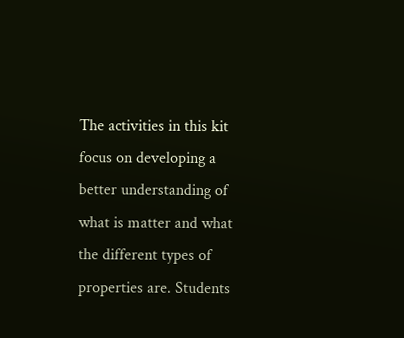The activities in this kit focus on developing a better understanding of what is matter and what the different types of properties are. Students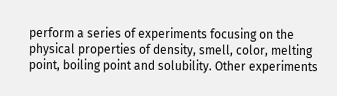perform a series of experiments focusing on the physical properties of density, smell, color, melting point, boiling point and solubility. Other experiments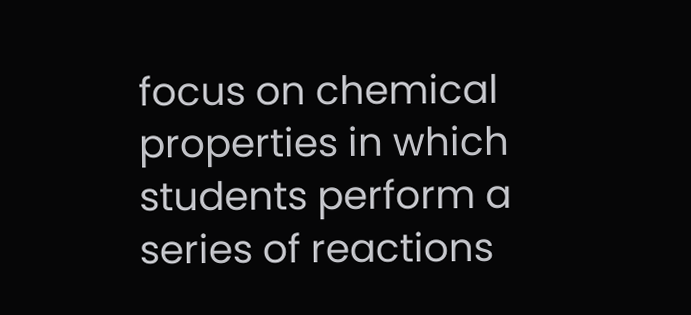focus on chemical properties in which students perform a series of reactions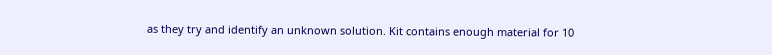as they try and identify an unknown solution. Kit contains enough material for 10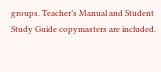groups. Teacher’s Manual and Student Study Guide copymasters are included.